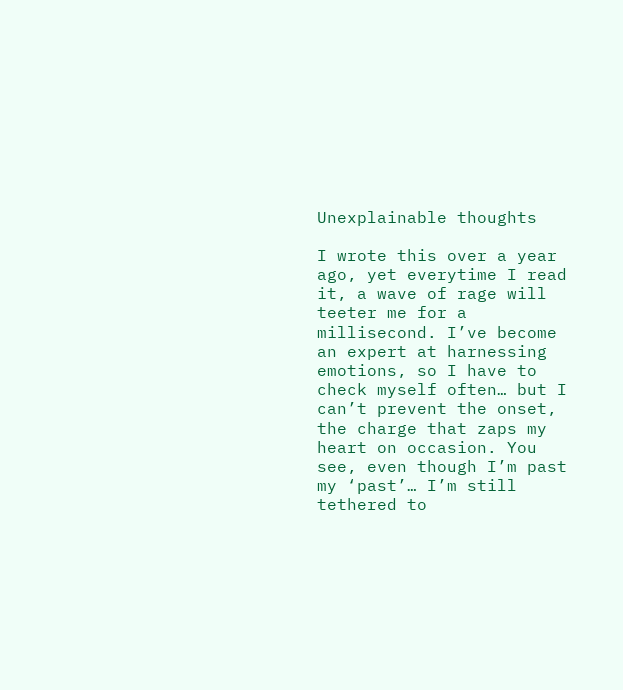Unexplainable thoughts

I wrote this over a year ago, yet everytime I read it, a wave of rage will teeter me for a millisecond. I’ve become an expert at harnessing emotions, so I have to check myself often… but I can’t prevent the onset, the charge that zaps my heart on occasion. You see, even though I’m past my ‘past’… I’m still tethered to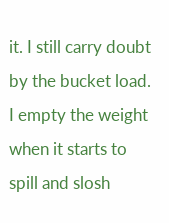it. I still carry doubt by the bucket load. I empty the weight when it starts to spill and slosh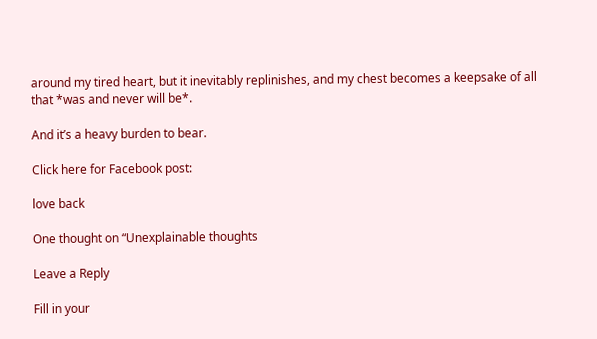around my tired heart, but it inevitably replinishes, and my chest becomes a keepsake of all that *was and never will be*.

And it’s a heavy burden to bear.

Click here for Facebook post:

love back

One thought on “Unexplainable thoughts

Leave a Reply

Fill in your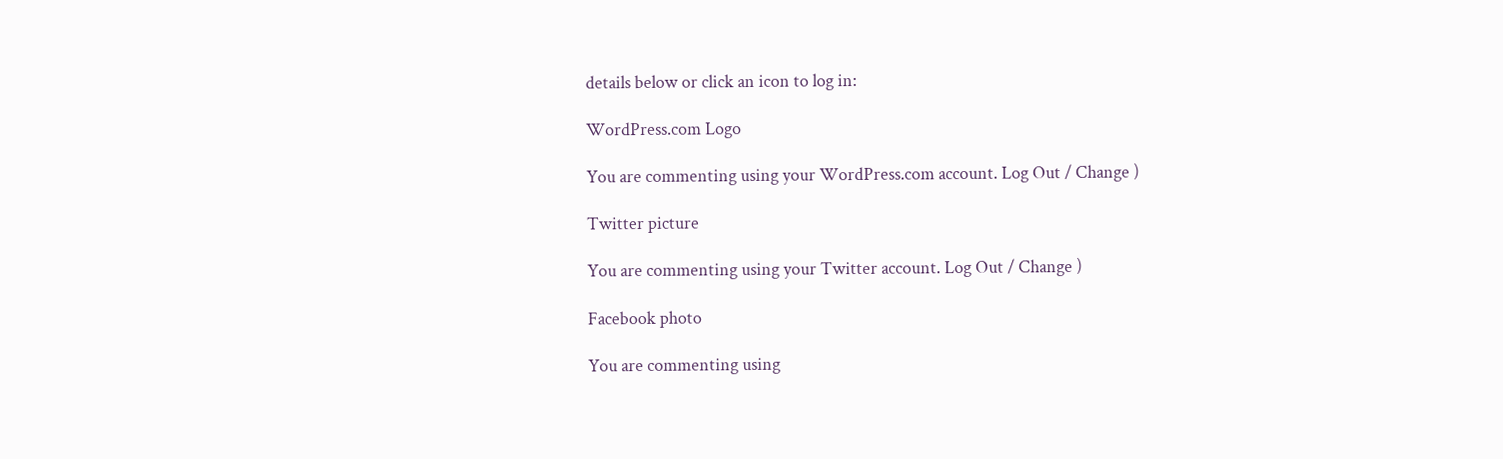details below or click an icon to log in:

WordPress.com Logo

You are commenting using your WordPress.com account. Log Out / Change )

Twitter picture

You are commenting using your Twitter account. Log Out / Change )

Facebook photo

You are commenting using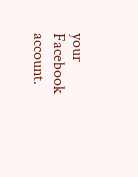your Facebook account.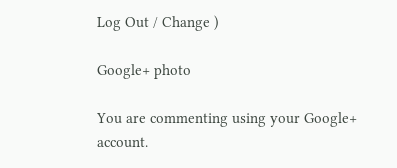Log Out / Change )

Google+ photo

You are commenting using your Google+ account.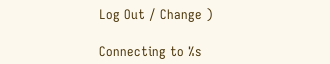Log Out / Change )

Connecting to %s